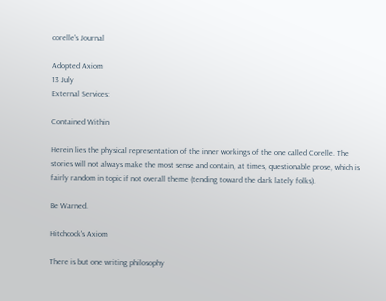corelle's Journal

Adopted Axiom
13 July
External Services:

Contained Within

Herein lies the physical representation of the inner workings of the one called Corelle. The stories will not always make the most sense and contain, at times, questionable prose, which is fairly random in topic if not overall theme (tending toward the dark lately folks).

Be Warned.

Hitchcock's Axiom

There is but one writing philosophy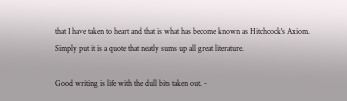that I have taken to heart and that is what has become known as Hitchcock's Axiom. Simply put it is a quote that neatly sums up all great literature.

Good writing is life with the dull bits taken out. -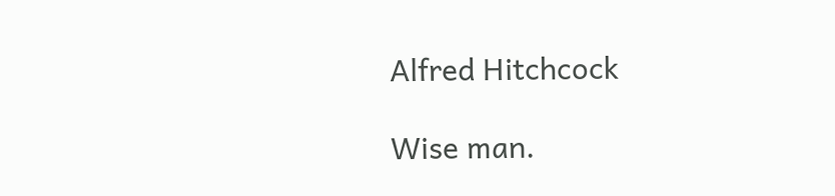Alfred Hitchcock

Wise man.